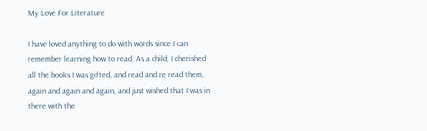My Love For Literature

I have loved anything to do with words since I can remember learning how to read. As a child, I cherished all the books I was gifted, and read and re read them, again and again and again, and just wished that I was in there with the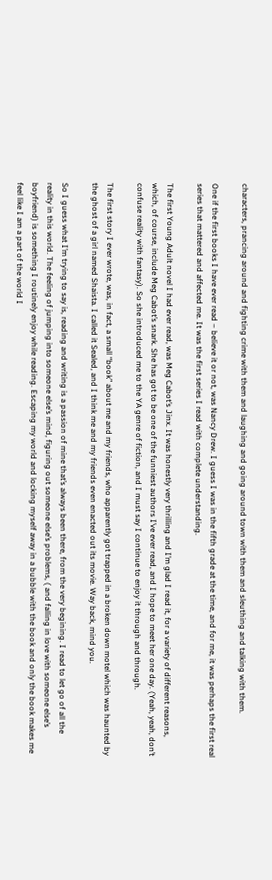characters, prancing around and fighting crime with them and laughing and going around town with them and sleuthing and talking with them.

One if the first books I have ever read – believe it or not, was Nancy Drew. I guess I was in the fifth grade at the time, and for me, it was perhaps the first real series that mattered and affected me. It was the first series I read with complete understanding.

The first Young Adult novel I had ever read, was Meg Cabot’s Jinx. It was honestly very thrilling and I’m glad I read it, for a variety of different reasons, which, of course, include Meg Cabot’s snark. She has got to be one of the funniest authors I’ve ever read, and I hope to meet her one day. (Yeah, yeah, don’t confuse reality with fantasy). So she introduced me to the YA genre of fiction, and I must say I continue to enjoy it through and through.

The first story I ever wrote, was, in fact, a small “book” about me and my friends, who apparently got trapped in a broken down motel which was haunted by the ghost of a girl named Shaista. I called it Sealed, and I think me and my friends even enacted out its movie. Way back, mind you.

So I guess what I’m trying to say is, reading and writing is a passion of mine that’s always been there, from the very begining. I read to let go of all the reality in this world. The feeling of jumping into someone else’s mind, figuring out someone else’s problems, ( and falling in love with someone else’s boyfriend) is something I routinely enjoy while reading. Escaping my world and locking myself away in a bubble with the book and only the book makes me feel like I am a part of the world I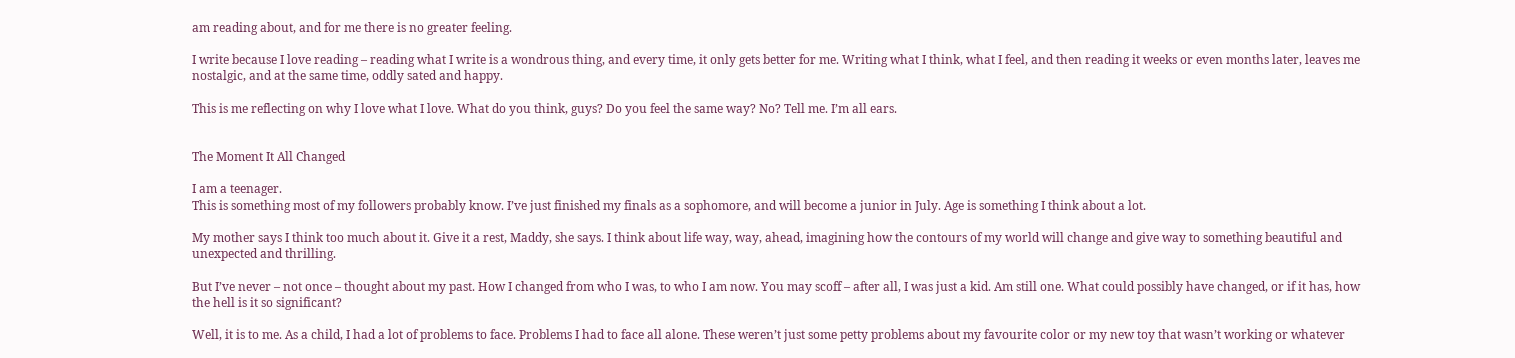am reading about, and for me there is no greater feeling.

I write because I love reading – reading what I write is a wondrous thing, and every time, it only gets better for me. Writing what I think, what I feel, and then reading it weeks or even months later, leaves me nostalgic, and at the same time, oddly sated and happy.

This is me reflecting on why I love what I love. What do you think, guys? Do you feel the same way? No? Tell me. I’m all ears.


The Moment It All Changed

I am a teenager.
This is something most of my followers probably know. I’ve just finished my finals as a sophomore, and will become a junior in July. Age is something I think about a lot.

My mother says I think too much about it. Give it a rest, Maddy, she says. I think about life way, way, ahead, imagining how the contours of my world will change and give way to something beautiful and unexpected and thrilling.

But I’ve never – not once – thought about my past. How I changed from who I was, to who I am now. You may scoff – after all, I was just a kid. Am still one. What could possibly have changed, or if it has, how the hell is it so significant?

Well, it is to me. As a child, I had a lot of problems to face. Problems I had to face all alone. These weren’t just some petty problems about my favourite color or my new toy that wasn’t working or whatever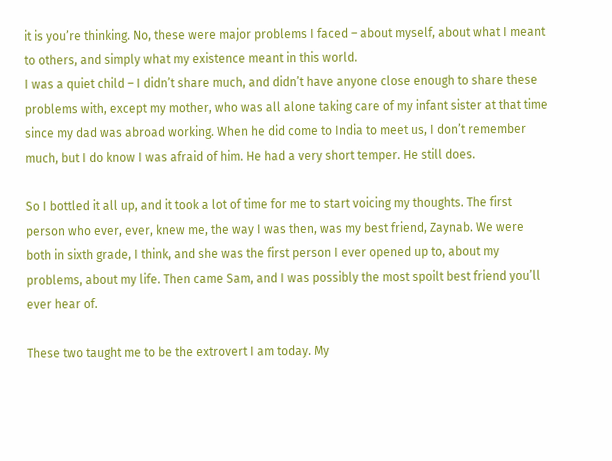it is you’re thinking. No, these were major problems I faced – about myself, about what I meant to others, and simply what my existence meant in this world.
I was a quiet child – I didn’t share much, and didn’t have anyone close enough to share these problems with, except my mother, who was all alone taking care of my infant sister at that time since my dad was abroad working. When he did come to India to meet us, I don’t remember much, but I do know I was afraid of him. He had a very short temper. He still does.

So I bottled it all up, and it took a lot of time for me to start voicing my thoughts. The first person who ever, ever, knew me, the way I was then, was my best friend, Zaynab. We were both in sixth grade, I think, and she was the first person I ever opened up to, about my problems, about my life. Then came Sam, and I was possibly the most spoilt best friend you’ll ever hear of.

These two taught me to be the extrovert I am today. My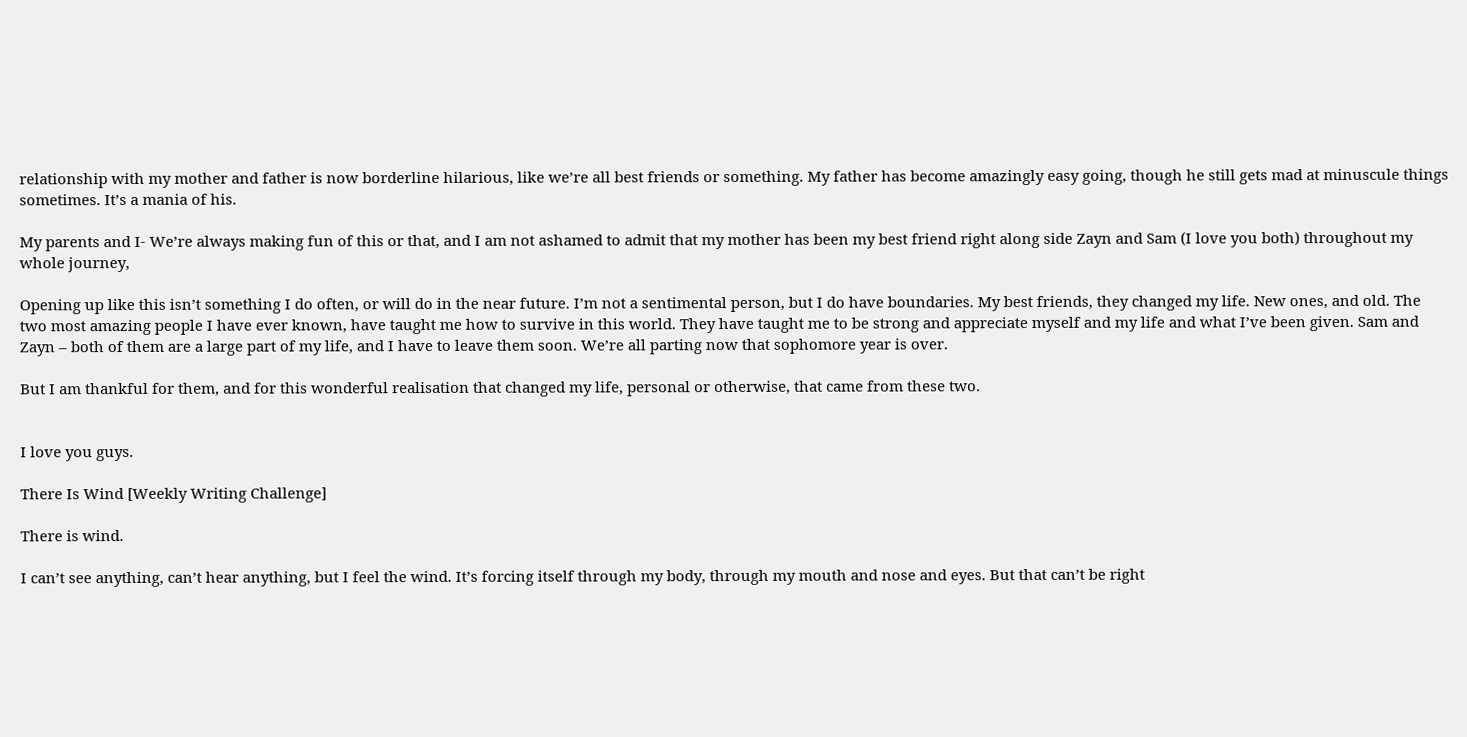relationship with my mother and father is now borderline hilarious, like we’re all best friends or something. My father has become amazingly easy going, though he still gets mad at minuscule things sometimes. It’s a mania of his.

My parents and I- We’re always making fun of this or that, and I am not ashamed to admit that my mother has been my best friend right along side Zayn and Sam (I love you both) throughout my whole journey,

Opening up like this isn’t something I do often, or will do in the near future. I’m not a sentimental person, but I do have boundaries. My best friends, they changed my life. New ones, and old. The two most amazing people I have ever known, have taught me how to survive in this world. They have taught me to be strong and appreciate myself and my life and what I’ve been given. Sam and Zayn – both of them are a large part of my life, and I have to leave them soon. We’re all parting now that sophomore year is over.

But I am thankful for them, and for this wonderful realisation that changed my life, personal or otherwise, that came from these two.


I love you guys.

There Is Wind [Weekly Writing Challenge]

There is wind.

I can’t see anything, can’t hear anything, but I feel the wind. It’s forcing itself through my body, through my mouth and nose and eyes. But that can’t be right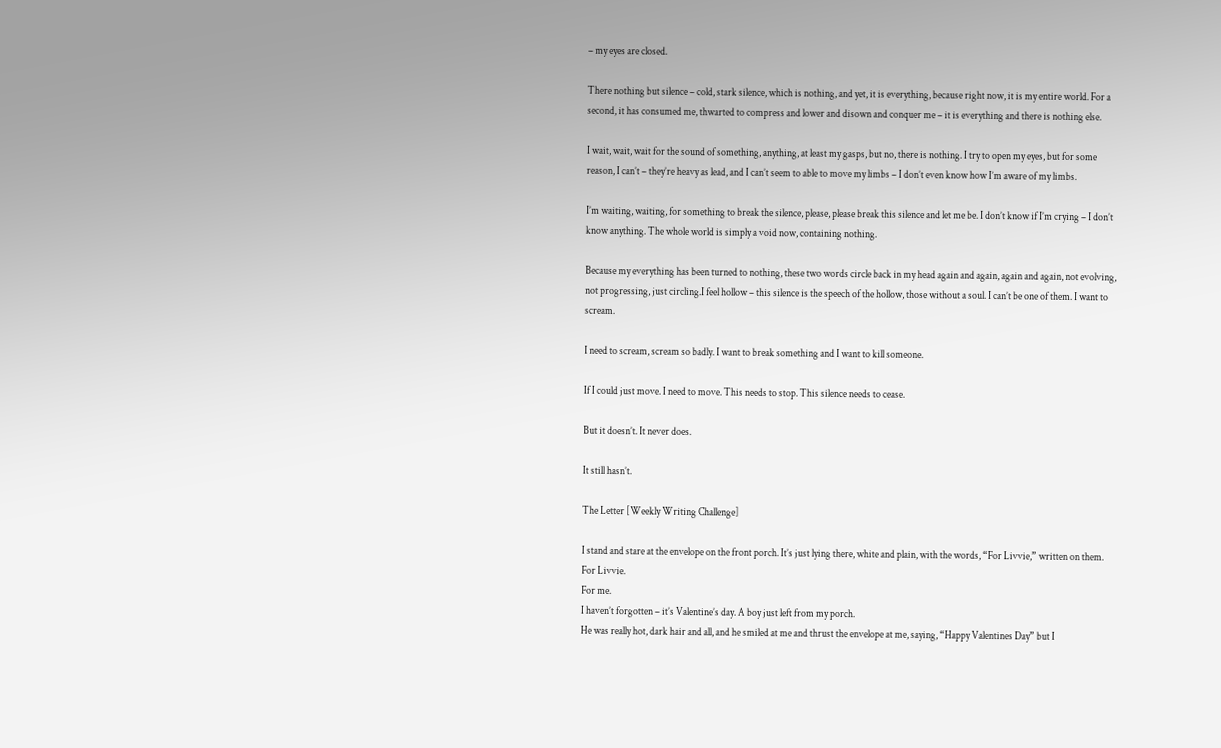– my eyes are closed.

There nothing but silence – cold, stark silence, which is nothing, and yet, it is everything, because right now, it is my entire world. For a second, it has consumed me, thwarted to compress and lower and disown and conquer me – it is everything and there is nothing else.

I wait, wait, wait for the sound of something, anything, at least my gasps, but no, there is nothing. I try to open my eyes, but for some reason, I can’t – they’re heavy as lead, and I can’t seem to able to move my limbs – I don’t even know how I’m aware of my limbs.

I’m waiting, waiting, for something to break the silence, please, please break this silence and let me be. I don’t know if I’m crying – I don’t know anything. The whole world is simply a void now, containing nothing.

Because my everything has been turned to nothing, these two words circle back in my head again and again, again and again, not evolving, not progressing, just circling.I feel hollow – this silence is the speech of the hollow, those without a soul. I can’t be one of them. I want to scream.

I need to scream, scream so badly. I want to break something and I want to kill someone.

If I could just move. I need to move. This needs to stop. This silence needs to cease.

But it doesn’t. It never does.

It still hasn’t.

The Letter [Weekly Writing Challenge]

I stand and stare at the envelope on the front porch. It’s just lying there, white and plain, with the words, “For Livvie,” written on them.
For Livvie.
For me.
I haven’t forgotten – it’s Valentine’s day. A boy just left from my porch.
He was really hot, dark hair and all, and he smiled at me and thrust the envelope at me, saying, “Happy Valentines Day” but I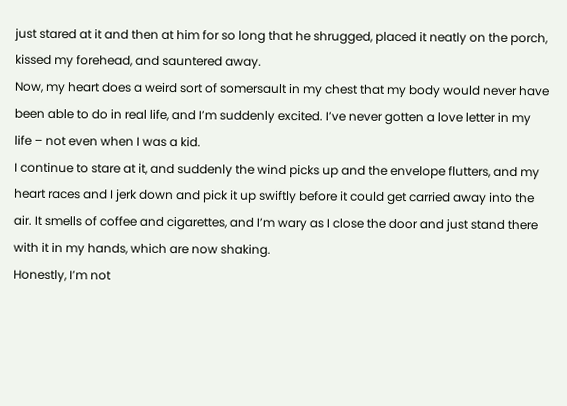just stared at it and then at him for so long that he shrugged, placed it neatly on the porch, kissed my forehead, and sauntered away.
Now, my heart does a weird sort of somersault in my chest that my body would never have been able to do in real life, and I’m suddenly excited. I’ve never gotten a love letter in my life – not even when I was a kid.
I continue to stare at it, and suddenly the wind picks up and the envelope flutters, and my heart races and I jerk down and pick it up swiftly before it could get carried away into the air. It smells of coffee and cigarettes, and I’m wary as I close the door and just stand there with it in my hands, which are now shaking.
Honestly, I’m not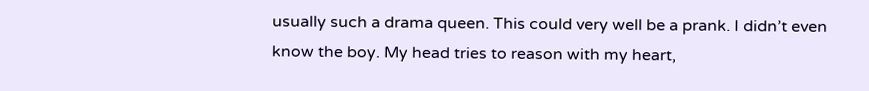usually such a drama queen. This could very well be a prank. I didn’t even know the boy. My head tries to reason with my heart,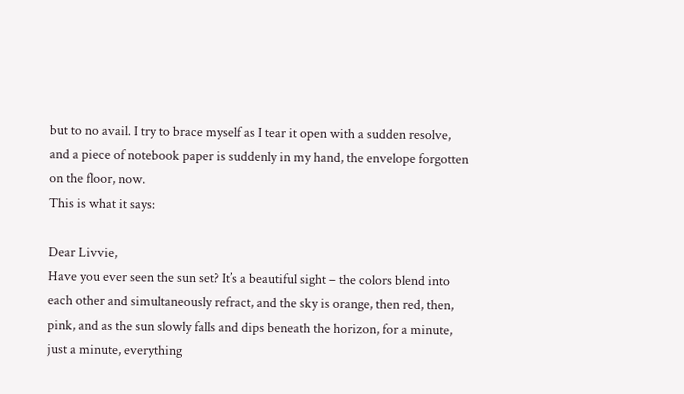but to no avail. I try to brace myself as I tear it open with a sudden resolve, and a piece of notebook paper is suddenly in my hand, the envelope forgotten on the floor, now.
This is what it says:

Dear Livvie,
Have you ever seen the sun set? It’s a beautiful sight – the colors blend into each other and simultaneously refract, and the sky is orange, then red, then, pink, and as the sun slowly falls and dips beneath the horizon, for a minute, just a minute, everything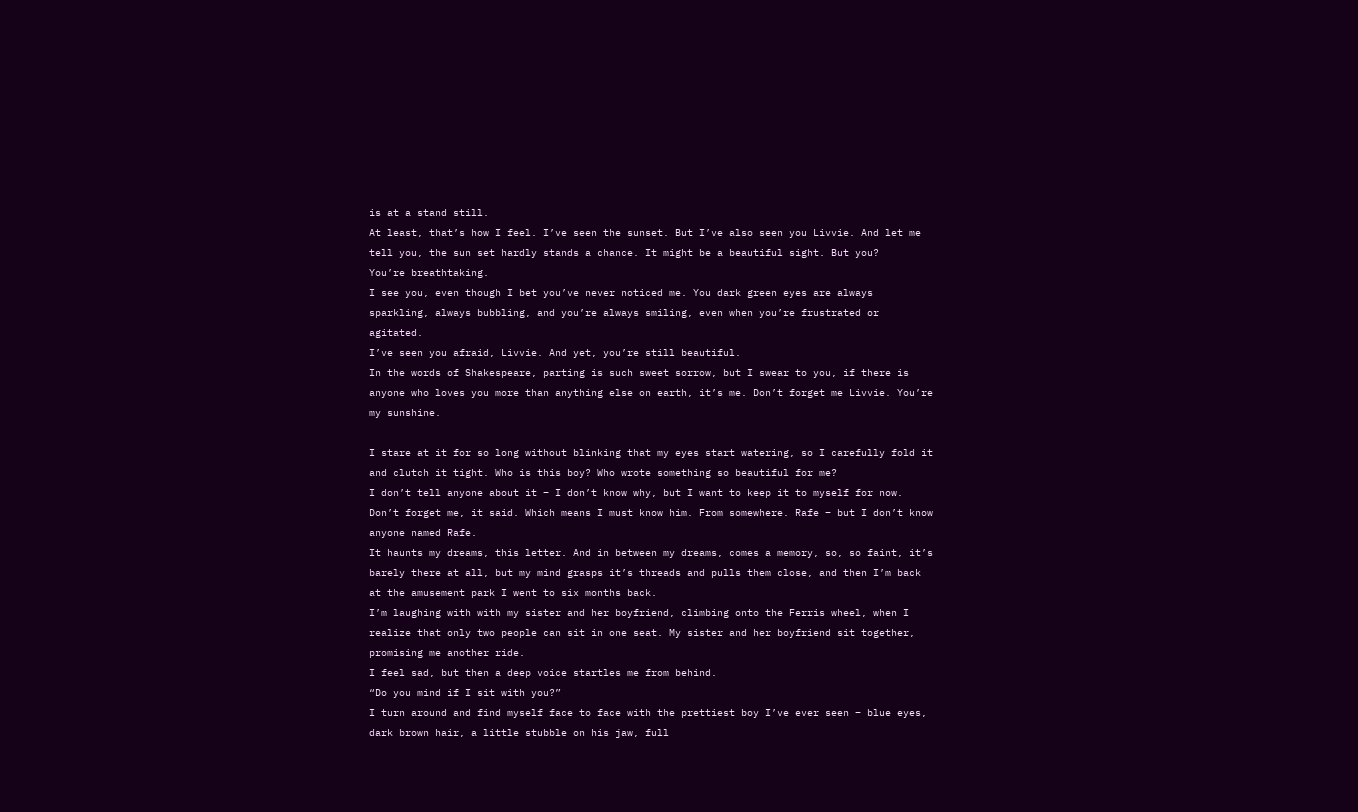is at a stand still.
At least, that’s how I feel. I’ve seen the sunset. But I’ve also seen you Livvie. And let me tell you, the sun set hardly stands a chance. It might be a beautiful sight. But you?
You’re breathtaking.
I see you, even though I bet you’ve never noticed me. You dark green eyes are always sparkling, always bubbling, and you’re always smiling, even when you’re frustrated or agitated.
I’ve seen you afraid, Livvie. And yet, you’re still beautiful.
In the words of Shakespeare, parting is such sweet sorrow, but I swear to you, if there is anyone who loves you more than anything else on earth, it’s me. Don’t forget me Livvie. You’re my sunshine.

I stare at it for so long without blinking that my eyes start watering, so I carefully fold it and clutch it tight. Who is this boy? Who wrote something so beautiful for me?
I don’t tell anyone about it – I don’t know why, but I want to keep it to myself for now. Don’t forget me, it said. Which means I must know him. From somewhere. Rafe – but I don’t know anyone named Rafe.
It haunts my dreams, this letter. And in between my dreams, comes a memory, so, so faint, it’s barely there at all, but my mind grasps it’s threads and pulls them close, and then I’m back at the amusement park I went to six months back.
I’m laughing with with my sister and her boyfriend, climbing onto the Ferris wheel, when I realize that only two people can sit in one seat. My sister and her boyfriend sit together, promising me another ride.
I feel sad, but then a deep voice startles me from behind.
“Do you mind if I sit with you?”
I turn around and find myself face to face with the prettiest boy I’ve ever seen – blue eyes, dark brown hair, a little stubble on his jaw, full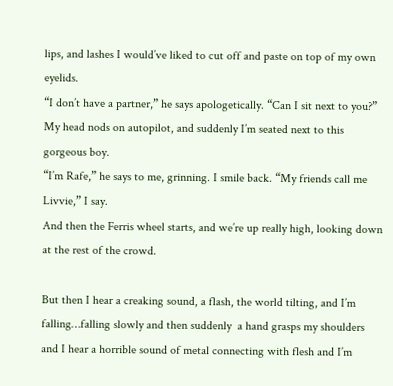lips, and lashes I would’ve liked to cut off and paste on top of my own eyelids.
“I don’t have a partner,” he says apologetically. “Can I sit next to you?”
My head nods on autopilot, and suddenly I’m seated next to this gorgeous boy.
“I’m Rafe,” he says to me, grinning. I smile back. “My friends call me Livvie,” I say.
And then the Ferris wheel starts, and we’re up really high, looking down at the rest of the crowd.

But then I hear a creaking sound, a flash, the world tilting, and I’m falling…falling slowly and then suddenly  a hand grasps my shoulders and I hear a horrible sound of metal connecting with flesh and I’m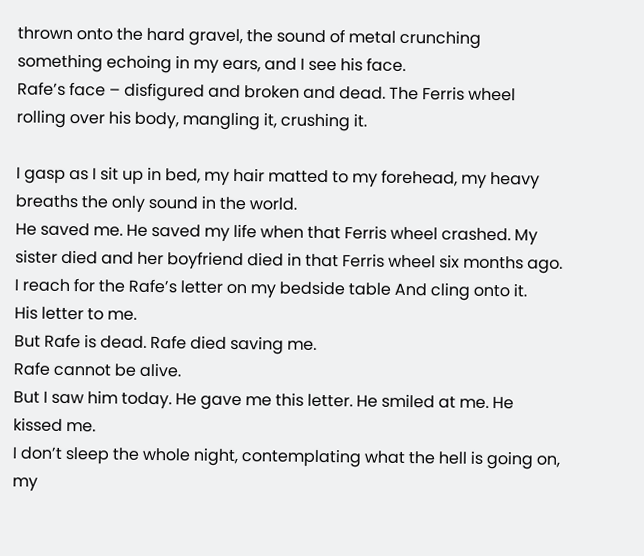thrown onto the hard gravel, the sound of metal crunching something echoing in my ears, and I see his face.
Rafe’s face – disfigured and broken and dead. The Ferris wheel rolling over his body, mangling it, crushing it.

I gasp as I sit up in bed, my hair matted to my forehead, my heavy breaths the only sound in the world.
He saved me. He saved my life when that Ferris wheel crashed. My sister died and her boyfriend died in that Ferris wheel six months ago.
I reach for the Rafe’s letter on my bedside table And cling onto it.
His letter to me.
But Rafe is dead. Rafe died saving me.
Rafe cannot be alive.
But I saw him today. He gave me this letter. He smiled at me. He kissed me.
I don’t sleep the whole night, contemplating what the hell is going on, my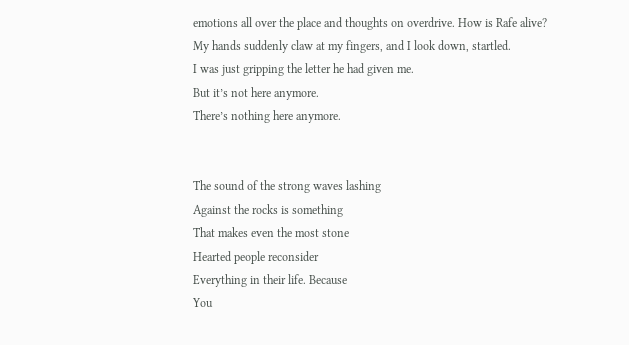emotions all over the place and thoughts on overdrive. How is Rafe alive? My hands suddenly claw at my fingers, and I look down, startled.
I was just gripping the letter he had given me.
But it’s not here anymore.
There’s nothing here anymore.


The sound of the strong waves lashing
Against the rocks is something
That makes even the most stone
Hearted people reconsider
Everything in their life. Because
You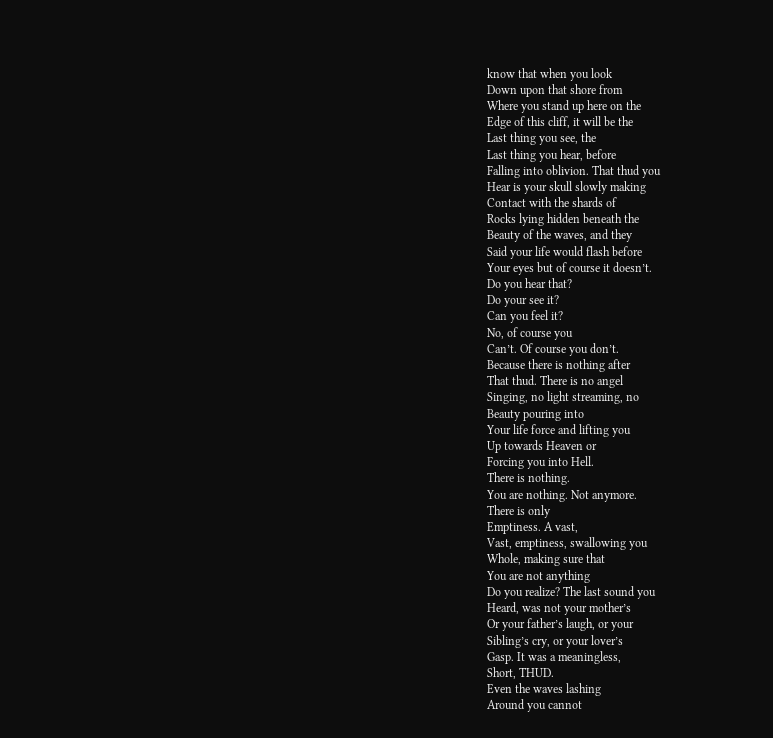know that when you look
Down upon that shore from
Where you stand up here on the
Edge of this cliff, it will be the
Last thing you see, the
Last thing you hear, before
Falling into oblivion. That thud you
Hear is your skull slowly making
Contact with the shards of
Rocks lying hidden beneath the
Beauty of the waves, and they
Said your life would flash before
Your eyes but of course it doesn’t.
Do you hear that?
Do your see it?
Can you feel it?
No, of course you
Can’t. Of course you don’t.
Because there is nothing after
That thud. There is no angel
Singing, no light streaming, no
Beauty pouring into
Your life force and lifting you
Up towards Heaven or
Forcing you into Hell.
There is nothing.
You are nothing. Not anymore.
There is only
Emptiness. A vast,
Vast, emptiness, swallowing you
Whole, making sure that
You are not anything
Do you realize? The last sound you
Heard, was not your mother’s
Or your father’s laugh, or your
Sibling’s cry, or your lover’s
Gasp. It was a meaningless,
Short, THUD.
Even the waves lashing
Around you cannot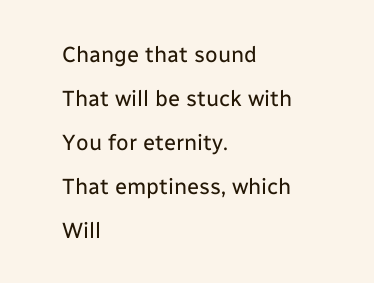Change that sound
That will be stuck with
You for eternity.
That emptiness, which
Will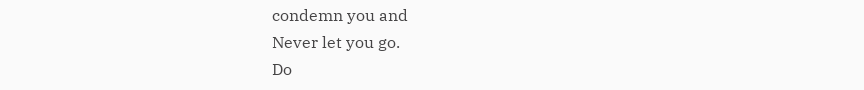condemn you and
Never let you go.
Do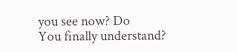you see now? Do
You finally understand?